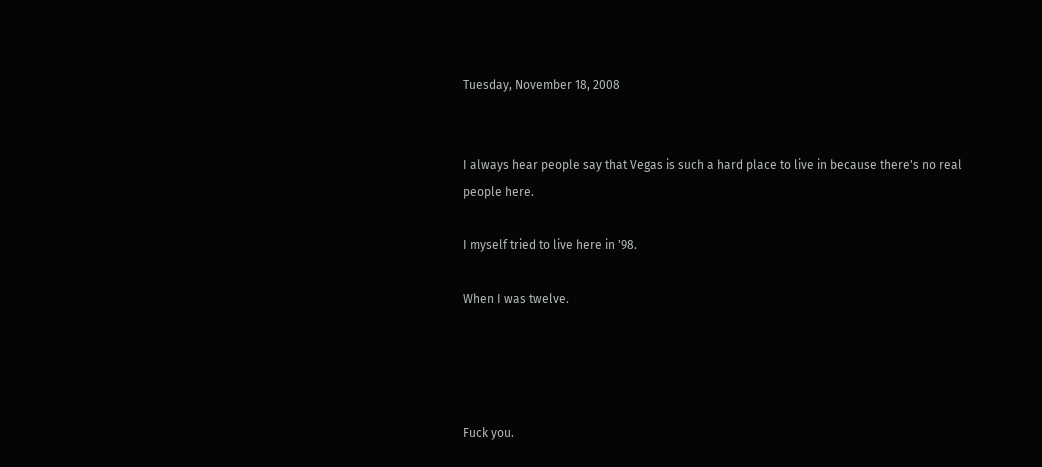Tuesday, November 18, 2008


I always hear people say that Vegas is such a hard place to live in because there's no real people here.

I myself tried to live here in '98.

When I was twelve.




Fuck you.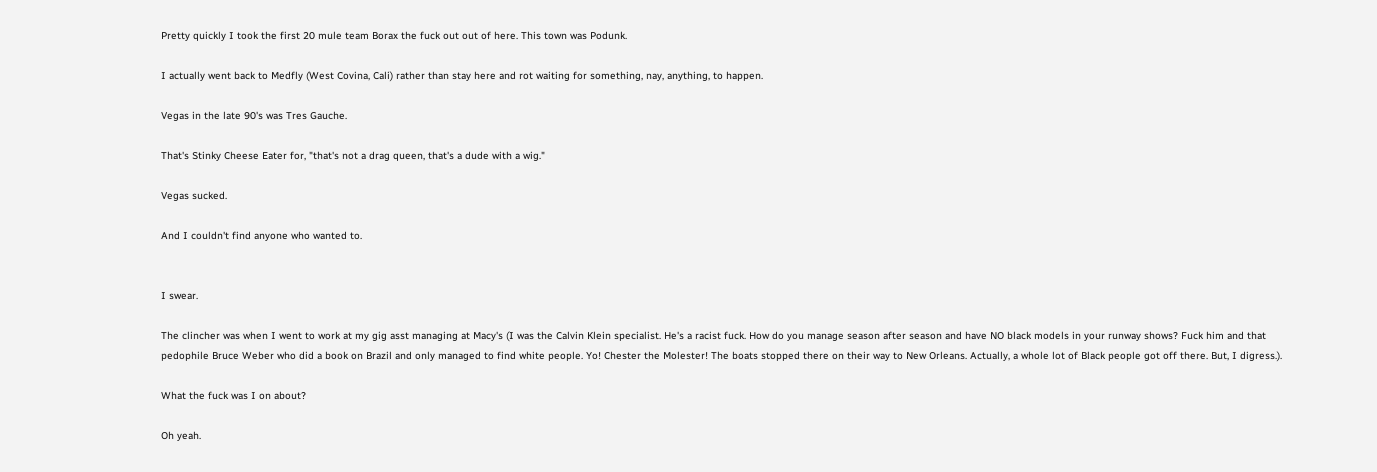Pretty quickly I took the first 20 mule team Borax the fuck out out of here. This town was Podunk.

I actually went back to Medfly (West Covina, Cali) rather than stay here and rot waiting for something, nay, anything, to happen.

Vegas in the late 90's was Tres Gauche.

That's Stinky Cheese Eater for, "that's not a drag queen, that's a dude with a wig."

Vegas sucked.

And I couldn't find anyone who wanted to.


I swear.

The clincher was when I went to work at my gig asst managing at Macy's (I was the Calvin Klein specialist. He's a racist fuck. How do you manage season after season and have NO black models in your runway shows? Fuck him and that pedophile Bruce Weber who did a book on Brazil and only managed to find white people. Yo! Chester the Molester! The boats stopped there on their way to New Orleans. Actually, a whole lot of Black people got off there. But, I digress.).

What the fuck was I on about?

Oh yeah.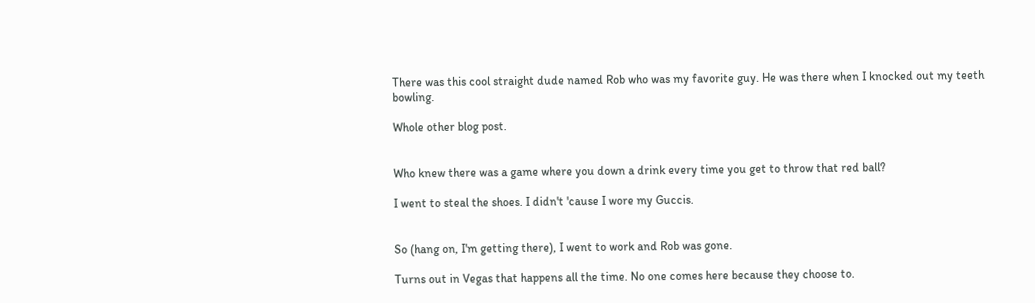There was this cool straight dude named Rob who was my favorite guy. He was there when I knocked out my teeth bowling.

Whole other blog post.


Who knew there was a game where you down a drink every time you get to throw that red ball?

I went to steal the shoes. I didn't 'cause I wore my Guccis.


So (hang on, I'm getting there), I went to work and Rob was gone.

Turns out in Vegas that happens all the time. No one comes here because they choose to.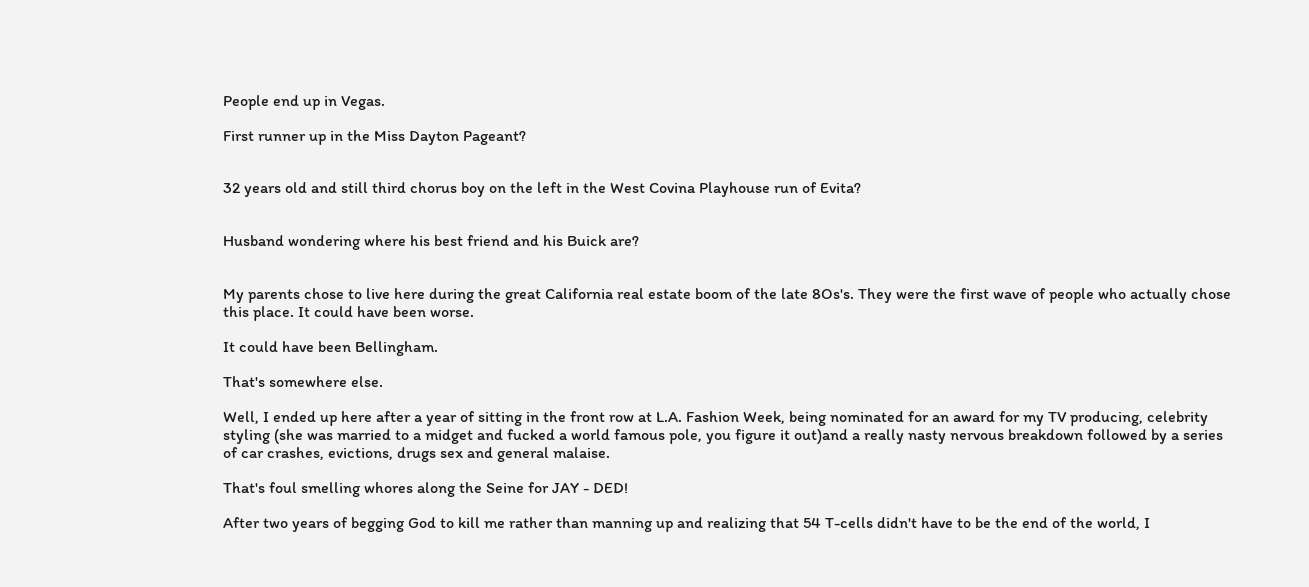People end up in Vegas.

First runner up in the Miss Dayton Pageant?


32 years old and still third chorus boy on the left in the West Covina Playhouse run of Evita?


Husband wondering where his best friend and his Buick are?


My parents chose to live here during the great California real estate boom of the late 8Os's. They were the first wave of people who actually chose this place. It could have been worse.

It could have been Bellingham.

That's somewhere else.

Well, I ended up here after a year of sitting in the front row at L.A. Fashion Week, being nominated for an award for my TV producing, celebrity styling (she was married to a midget and fucked a world famous pole, you figure it out)and a really nasty nervous breakdown followed by a series of car crashes, evictions, drugs sex and general malaise.

That's foul smelling whores along the Seine for JAY - DED!

After two years of begging God to kill me rather than manning up and realizing that 54 T-cells didn't have to be the end of the world, I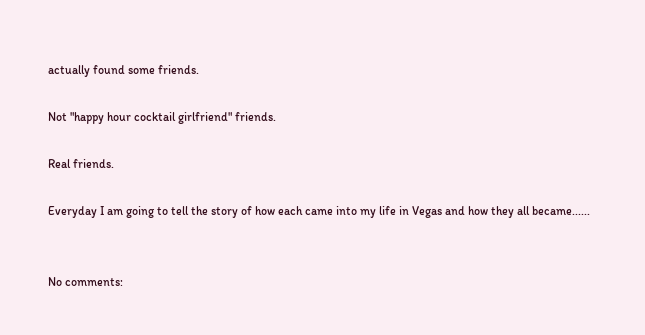actually found some friends.

Not "happy hour cocktail girlfriend" friends.

Real friends.

Everyday I am going to tell the story of how each came into my life in Vegas and how they all became......


No comments: